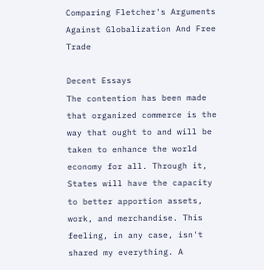Comparing Fletcher's Arguments Against Globalization And Free Trade

Decent Essays
The contention has been made that organized commerce is the way that ought to and will be taken to enhance the world economy for all. Through it, States will have the capacity to better apportion assets, work, and merchandise. This feeling, in any case, isn't shared my everything. A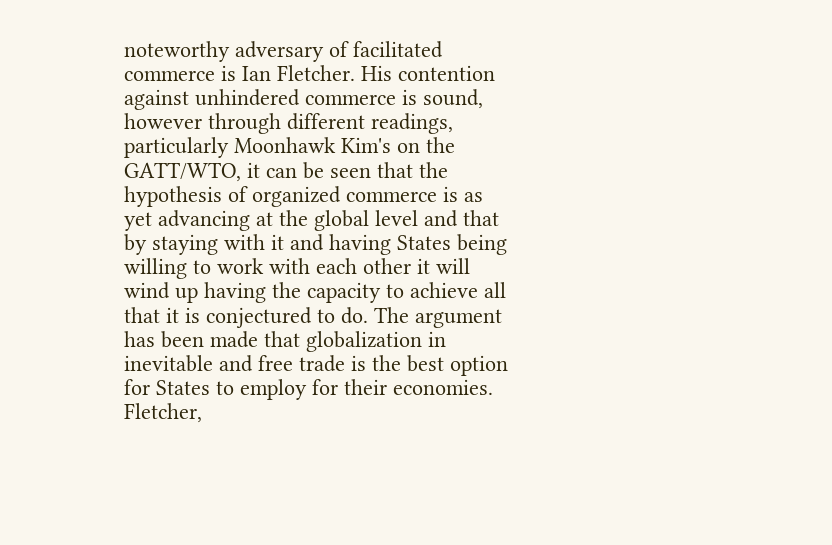noteworthy adversary of facilitated commerce is Ian Fletcher. His contention against unhindered commerce is sound, however through different readings, particularly Moonhawk Kim's on the GATT/WTO, it can be seen that the hypothesis of organized commerce is as yet advancing at the global level and that by staying with it and having States being willing to work with each other it will wind up having the capacity to achieve all that it is conjectured to do. The argument has been made that globalization in inevitable and free trade is the best option for States to employ for their economies. Fletcher,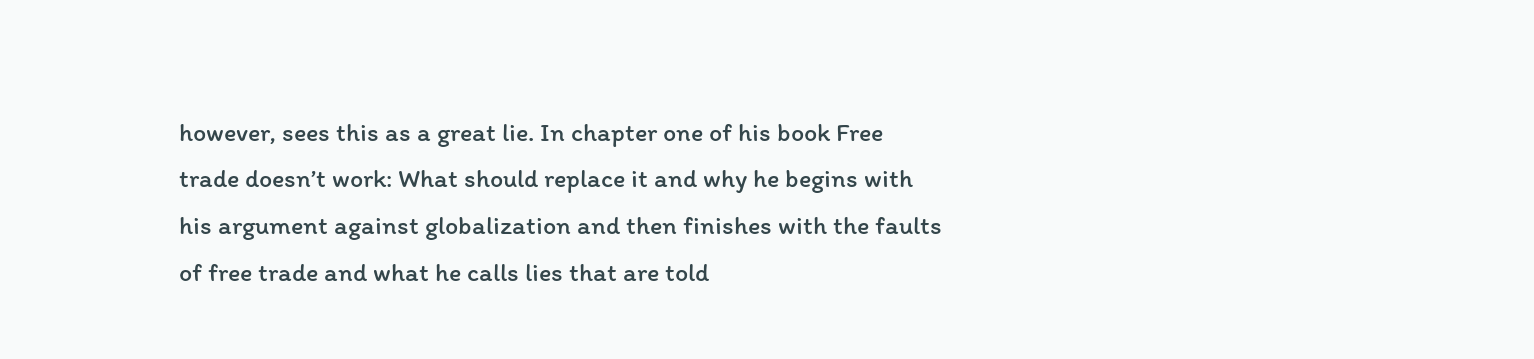however, sees this as a great lie. In chapter one of his book Free trade doesn’t work: What should replace it and why he begins with his argument against globalization and then finishes with the faults of free trade and what he calls lies that are told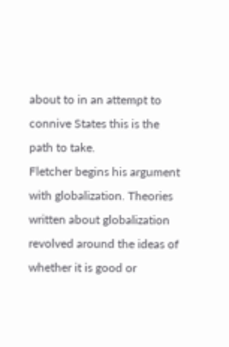about to in an attempt to connive States this is the path to take.
Fletcher begins his argument with globalization. Theories written about globalization revolved around the ideas of whether it is good or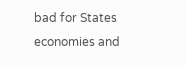bad for States economies and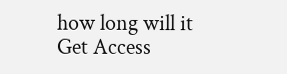how long will it
Get Access